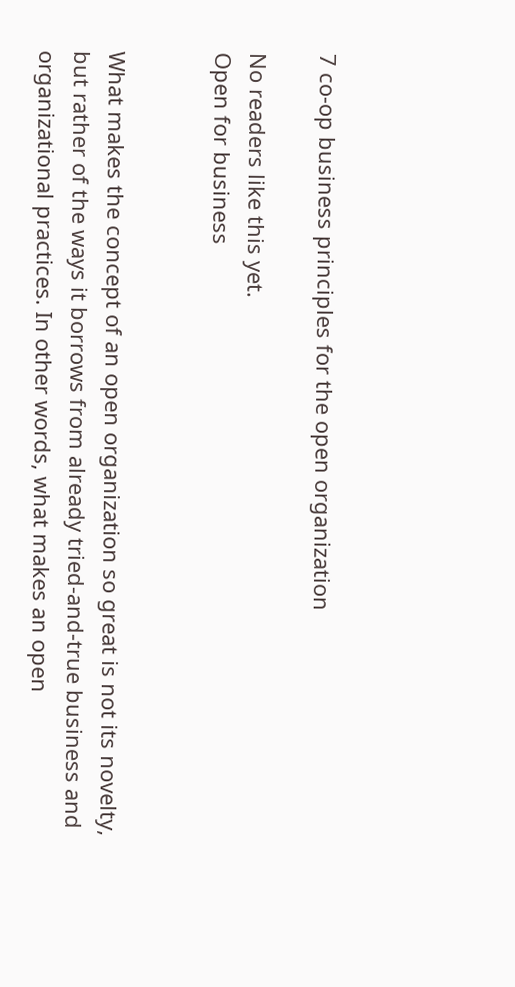7 co-op business principles for the open organization

No readers like this yet.
Open for business


What makes the concept of an open organization so great is not its novelty, but rather of the ways it borrows from already tried-and-true business and organizational practices. In other words, what makes an open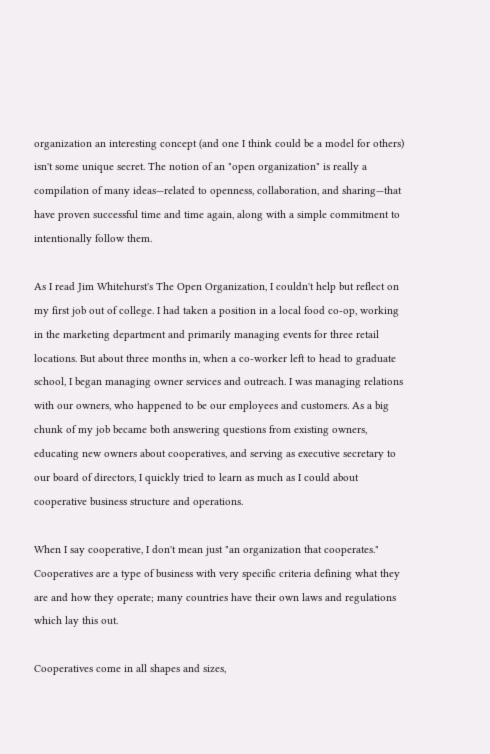organization an interesting concept (and one I think could be a model for others) isn't some unique secret. The notion of an "open organization" is really a compilation of many ideas—related to openness, collaboration, and sharing—that have proven successful time and time again, along with a simple commitment to intentionally follow them.

As I read Jim Whitehurst's The Open Organization, I couldn't help but reflect on my first job out of college. I had taken a position in a local food co-op, working in the marketing department and primarily managing events for three retail locations. But about three months in, when a co-worker left to head to graduate school, I began managing owner services and outreach. I was managing relations with our owners, who happened to be our employees and customers. As a big chunk of my job became both answering questions from existing owners, educating new owners about cooperatives, and serving as executive secretary to our board of directors, I quickly tried to learn as much as I could about cooperative business structure and operations.

When I say cooperative, I don't mean just "an organization that cooperates." Cooperatives are a type of business with very specific criteria defining what they are and how they operate; many countries have their own laws and regulations which lay this out.

Cooperatives come in all shapes and sizes,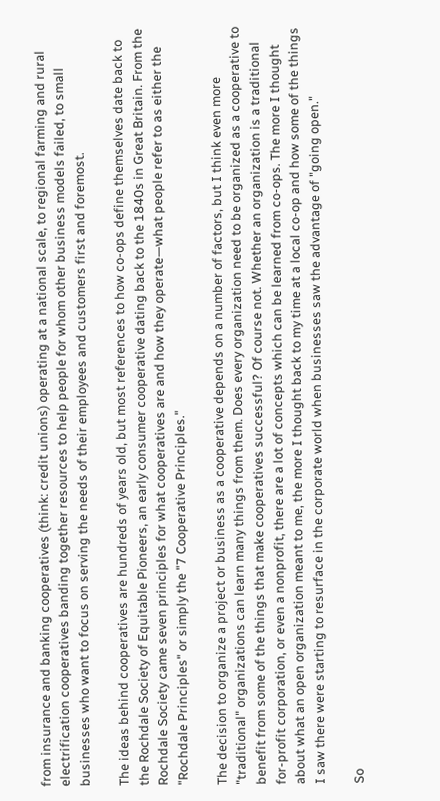from insurance and banking cooperatives (think: credit unions) operating at a national scale, to regional farming and rural electrification cooperatives banding together resources to help people for whom other business models failed, to small businesses who want to focus on serving the needs of their employees and customers first and foremost.

The ideas behind cooperatives are hundreds of years old, but most references to how co-ops define themselves date back to the Rochdale Society of Equitable Pioneers, an early consumer cooperative dating back to the 1840s in Great Britain. From the Rochdale Society came seven principles for what cooperatives are and how they operate—what people refer to as either the "Rochdale Principles" or simply the "7 Cooperative Principles."

The decision to organize a project or business as a cooperative depends on a number of factors, but I think even more "traditional" organizations can learn many things from them. Does every organization need to be organized as a cooperative to benefit from some of the things that make cooperatives successful? Of course not. Whether an organization is a traditional for-profit corporation, or even a nonprofit, there are a lot of concepts which can be learned from co-ops. The more I thought about what an open organization meant to me, the more I thought back to my time at a local co-op and how some of the things I saw there were starting to resurface in the corporate world when businesses saw the advantage of "going open."

So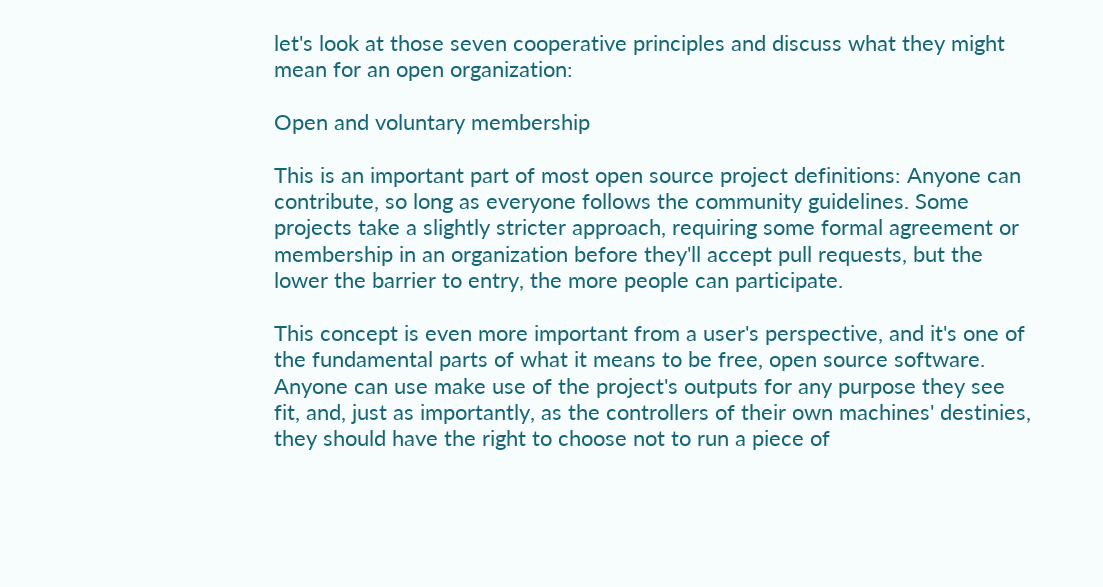let's look at those seven cooperative principles and discuss what they might mean for an open organization:

Open and voluntary membership

This is an important part of most open source project definitions: Anyone can contribute, so long as everyone follows the community guidelines. Some projects take a slightly stricter approach, requiring some formal agreement or membership in an organization before they'll accept pull requests, but the lower the barrier to entry, the more people can participate.

This concept is even more important from a user's perspective, and it's one of the fundamental parts of what it means to be free, open source software. Anyone can use make use of the project's outputs for any purpose they see fit, and, just as importantly, as the controllers of their own machines' destinies, they should have the right to choose not to run a piece of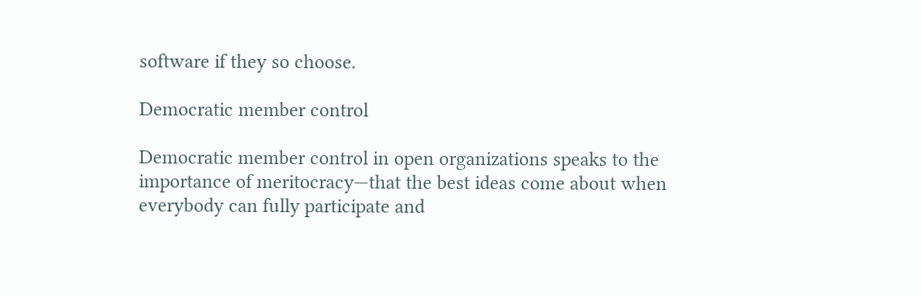software if they so choose.

Democratic member control

Democratic member control in open organizations speaks to the importance of meritocracy—that the best ideas come about when everybody can fully participate and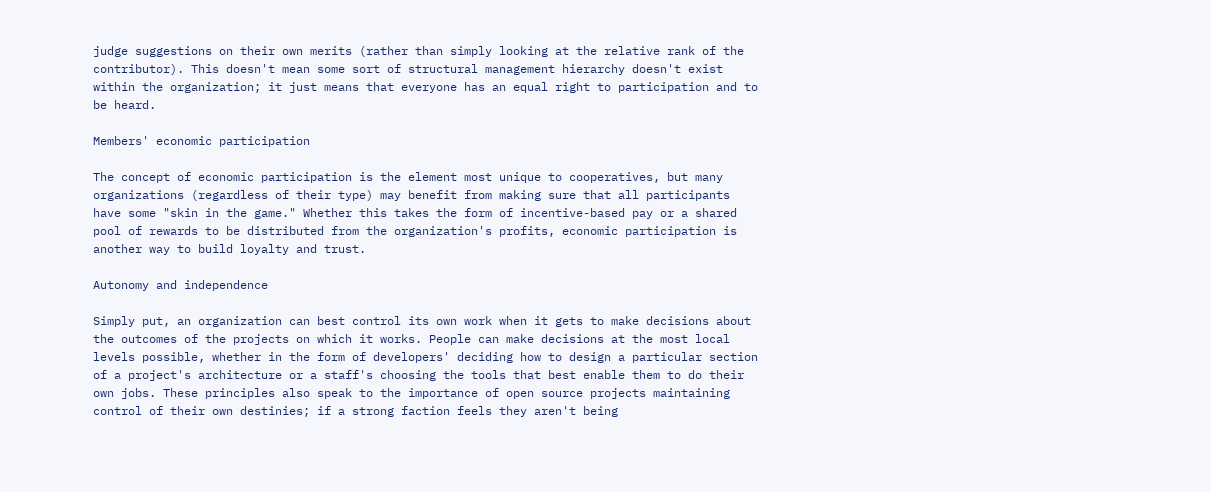judge suggestions on their own merits (rather than simply looking at the relative rank of the contributor). This doesn't mean some sort of structural management hierarchy doesn't exist within the organization; it just means that everyone has an equal right to participation and to be heard.

Members' economic participation

The concept of economic participation is the element most unique to cooperatives, but many organizations (regardless of their type) may benefit from making sure that all participants have some "skin in the game." Whether this takes the form of incentive-based pay or a shared pool of rewards to be distributed from the organization's profits, economic participation is another way to build loyalty and trust.

Autonomy and independence

Simply put, an organization can best control its own work when it gets to make decisions about the outcomes of the projects on which it works. People can make decisions at the most local levels possible, whether in the form of developers' deciding how to design a particular section of a project's architecture or a staff's choosing the tools that best enable them to do their own jobs. These principles also speak to the importance of open source projects maintaining control of their own destinies; if a strong faction feels they aren't being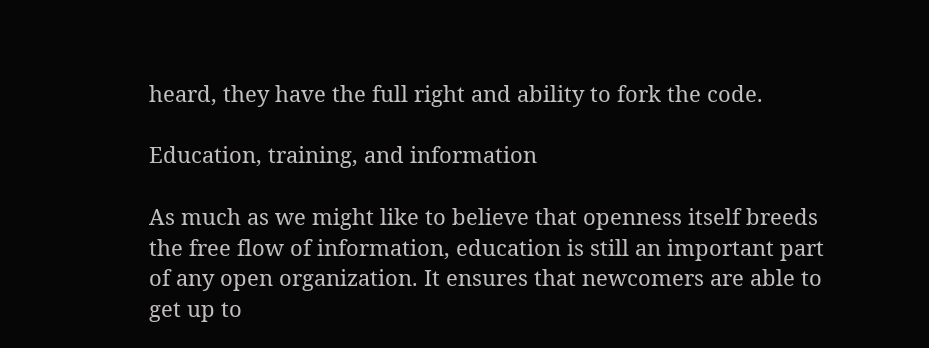heard, they have the full right and ability to fork the code.

Education, training, and information

As much as we might like to believe that openness itself breeds the free flow of information, education is still an important part of any open organization. It ensures that newcomers are able to get up to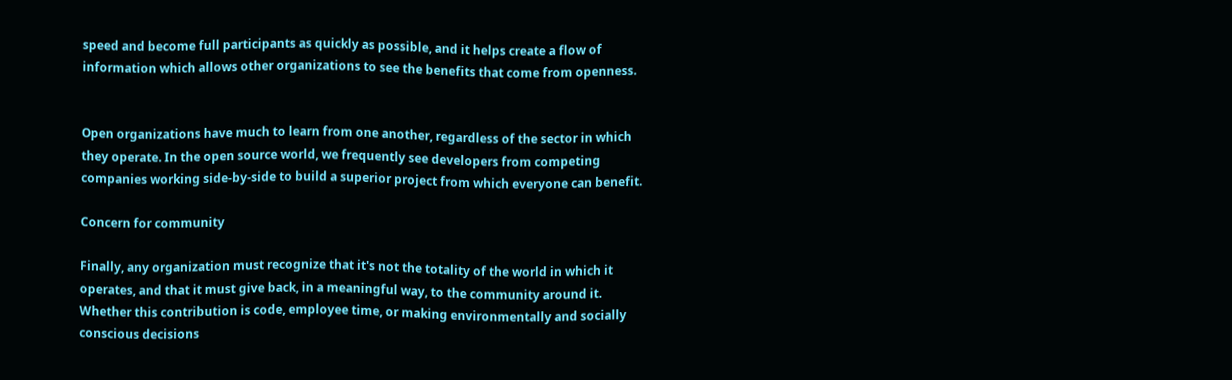speed and become full participants as quickly as possible, and it helps create a flow of information which allows other organizations to see the benefits that come from openness.


Open organizations have much to learn from one another, regardless of the sector in which they operate. In the open source world, we frequently see developers from competing companies working side-by-side to build a superior project from which everyone can benefit.

Concern for community

Finally, any organization must recognize that it's not the totality of the world in which it operates, and that it must give back, in a meaningful way, to the community around it. Whether this contribution is code, employee time, or making environmentally and socially conscious decisions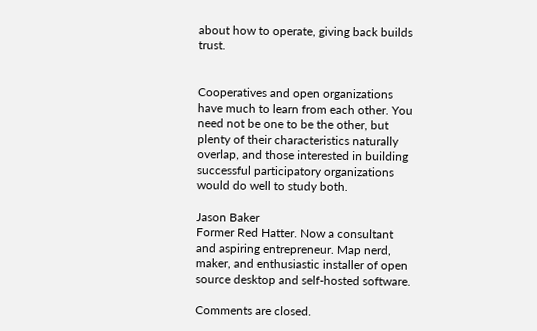about how to operate, giving back builds trust.


Cooperatives and open organizations have much to learn from each other. You need not be one to be the other, but plenty of their characteristics naturally overlap, and those interested in building successful participatory organizations would do well to study both.

Jason Baker
Former Red Hatter. Now a consultant and aspiring entrepreneur. Map nerd, maker, and enthusiastic installer of open source desktop and self-hosted software.

Comments are closed.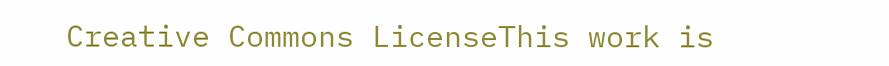Creative Commons LicenseThis work is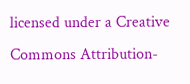licensed under a Creative Commons Attribution-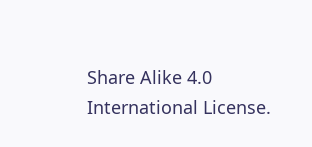Share Alike 4.0 International License.